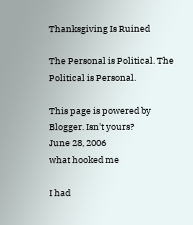Thanksgiving Is Ruined

The Personal is Political. The Political is Personal.

This page is powered by Blogger. Isn't yours?
June 28, 2006
what hooked me

I had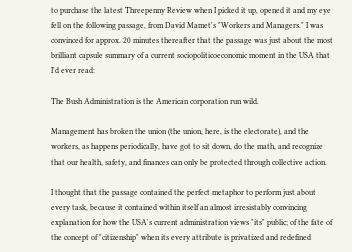to purchase the latest Threepenny Review when I picked it up, opened it and my eye fell on the following passage, from David Mamet's "Workers and Managers." I was convinced for approx. 20 minutes thereafter that the passage was just about the most brilliant capsule summary of a current sociopoliticoeconomic moment in the USA that I'd ever read:

The Bush Administration is the American corporation run wild.

Management has broken the union (the union, here, is the electorate), and the workers, as happens periodically, have got to sit down, do the math, and recognize that our health, safety, and finances can only be protected through collective action.

I thought that the passage contained the perfect metaphor to perform just about every task, because it contained within itself an almost irresistably convincing explanation for how the USA's current administration views "its" public; of the fate of the concept of "citizenship" when its every attribute is privatized and redefined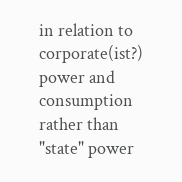in relation to corporate(ist?) power and consumption rather than "state" power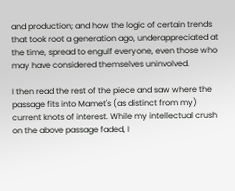and production; and how the logic of certain trends that took root a generation ago, underappreciated at the time, spread to engulf everyone, even those who may have considered themselves uninvolved.

I then read the rest of the piece and saw where the passage fits into Mamet's (as distinct from my) current knots of interest. While my intellectual crush on the above passage faded, I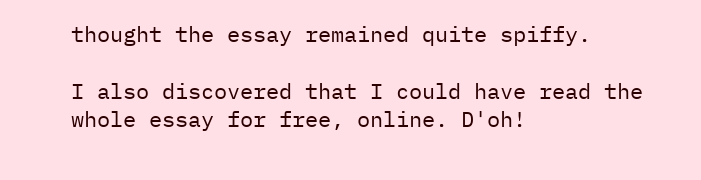thought the essay remained quite spiffy.

I also discovered that I could have read the whole essay for free, online. D'oh!